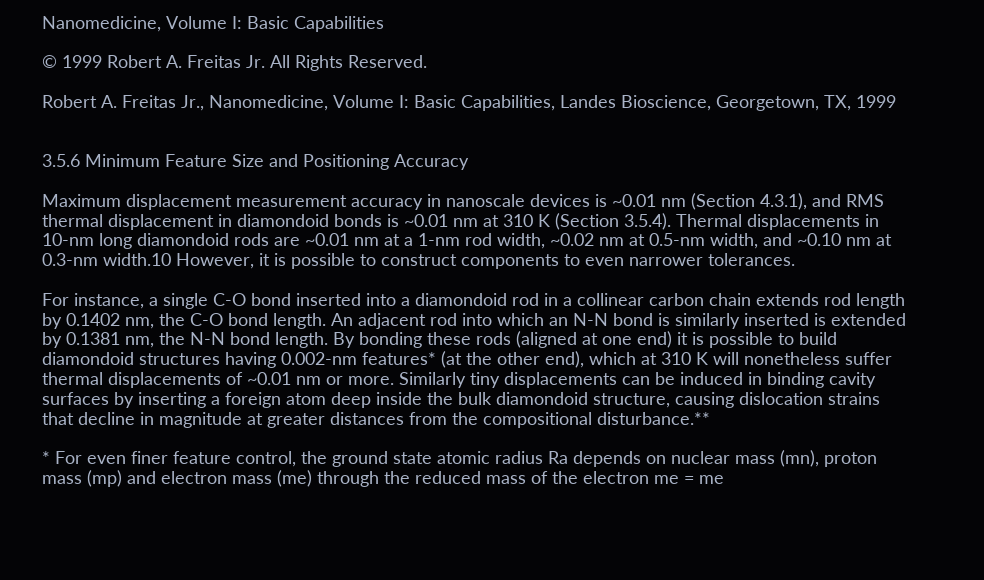Nanomedicine, Volume I: Basic Capabilities

© 1999 Robert A. Freitas Jr. All Rights Reserved.

Robert A. Freitas Jr., Nanomedicine, Volume I: Basic Capabilities, Landes Bioscience, Georgetown, TX, 1999


3.5.6 Minimum Feature Size and Positioning Accuracy

Maximum displacement measurement accuracy in nanoscale devices is ~0.01 nm (Section 4.3.1), and RMS thermal displacement in diamondoid bonds is ~0.01 nm at 310 K (Section 3.5.4). Thermal displacements in 10-nm long diamondoid rods are ~0.01 nm at a 1-nm rod width, ~0.02 nm at 0.5-nm width, and ~0.10 nm at 0.3-nm width.10 However, it is possible to construct components to even narrower tolerances.

For instance, a single C-O bond inserted into a diamondoid rod in a collinear carbon chain extends rod length by 0.1402 nm, the C-O bond length. An adjacent rod into which an N-N bond is similarly inserted is extended by 0.1381 nm, the N-N bond length. By bonding these rods (aligned at one end) it is possible to build diamondoid structures having 0.002-nm features* (at the other end), which at 310 K will nonetheless suffer thermal displacements of ~0.01 nm or more. Similarly tiny displacements can be induced in binding cavity surfaces by inserting a foreign atom deep inside the bulk diamondoid structure, causing dislocation strains that decline in magnitude at greater distances from the compositional disturbance.**

* For even finer feature control, the ground state atomic radius Ra depends on nuclear mass (mn), proton mass (mp) and electron mass (me) through the reduced mass of the electron me = me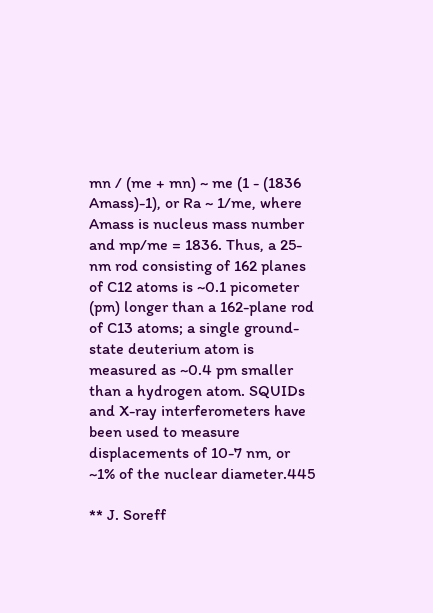mn / (me + mn) ~ me (1 - (1836 Amass)-1), or Ra ~ 1/me, where Amass is nucleus mass number and mp/me = 1836. Thus, a 25-nm rod consisting of 162 planes of C12 atoms is ~0.1 picometer (pm) longer than a 162-plane rod of C13 atoms; a single ground-state deuterium atom is measured as ~0.4 pm smaller than a hydrogen atom. SQUIDs and X-ray interferometers have been used to measure displacements of 10-7 nm, or ~1% of the nuclear diameter.445

** J. Soreff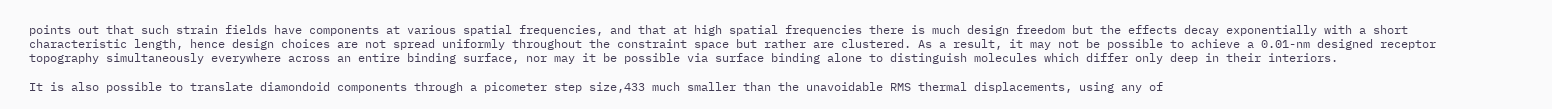points out that such strain fields have components at various spatial frequencies, and that at high spatial frequencies there is much design freedom but the effects decay exponentially with a short characteristic length, hence design choices are not spread uniformly throughout the constraint space but rather are clustered. As a result, it may not be possible to achieve a 0.01-nm designed receptor topography simultaneously everywhere across an entire binding surface, nor may it be possible via surface binding alone to distinguish molecules which differ only deep in their interiors.

It is also possible to translate diamondoid components through a picometer step size,433 much smaller than the unavoidable RMS thermal displacements, using any of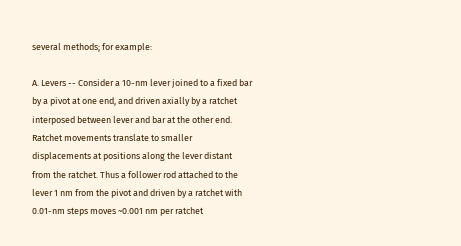several methods; for example:

A. Levers -- Consider a 10-nm lever joined to a fixed bar by a pivot at one end, and driven axially by a ratchet interposed between lever and bar at the other end. Ratchet movements translate to smaller displacements at positions along the lever distant from the ratchet. Thus a follower rod attached to the lever 1 nm from the pivot and driven by a ratchet with 0.01-nm steps moves ~0.001 nm per ratchet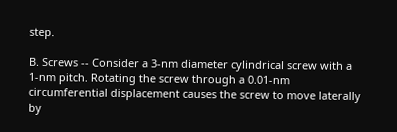step.

B. Screws -- Consider a 3-nm diameter cylindrical screw with a 1-nm pitch. Rotating the screw through a 0.01-nm circumferential displacement causes the screw to move laterally by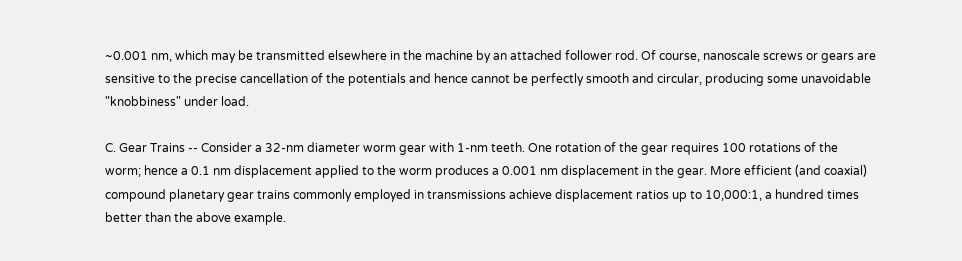~0.001 nm, which may be transmitted elsewhere in the machine by an attached follower rod. Of course, nanoscale screws or gears are sensitive to the precise cancellation of the potentials and hence cannot be perfectly smooth and circular, producing some unavoidable "knobbiness" under load.

C. Gear Trains -- Consider a 32-nm diameter worm gear with 1-nm teeth. One rotation of the gear requires 100 rotations of the worm; hence a 0.1 nm displacement applied to the worm produces a 0.001 nm displacement in the gear. More efficient (and coaxial) compound planetary gear trains commonly employed in transmissions achieve displacement ratios up to 10,000:1, a hundred times better than the above example.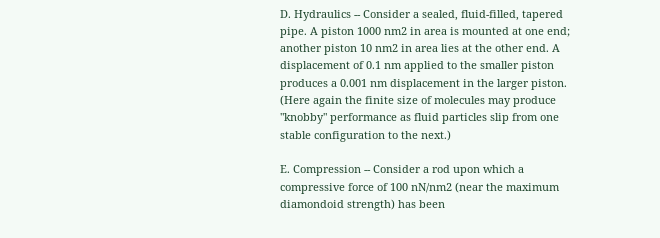D. Hydraulics -- Consider a sealed, fluid-filled, tapered pipe. A piston 1000 nm2 in area is mounted at one end; another piston 10 nm2 in area lies at the other end. A displacement of 0.1 nm applied to the smaller piston produces a 0.001 nm displacement in the larger piston. (Here again the finite size of molecules may produce "knobby" performance as fluid particles slip from one stable configuration to the next.)

E. Compression -- Consider a rod upon which a compressive force of 100 nN/nm2 (near the maximum diamondoid strength) has been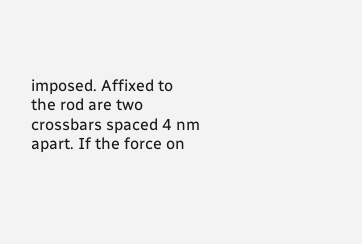imposed. Affixed to the rod are two crossbars spaced 4 nm apart. If the force on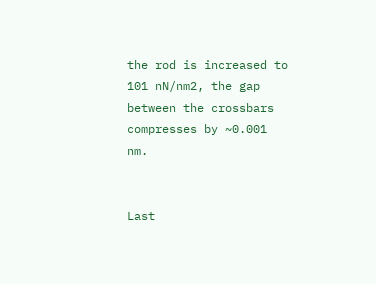the rod is increased to 101 nN/nm2, the gap between the crossbars compresses by ~0.001 nm.


Last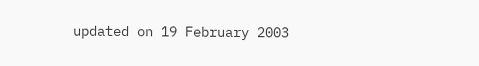updated on 19 February 2003